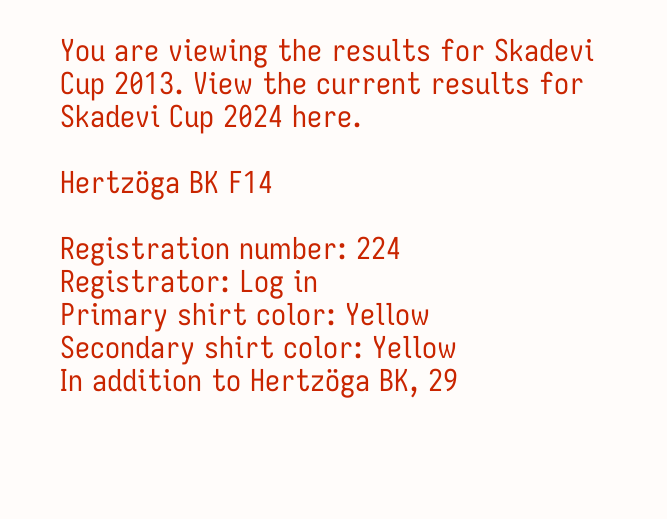You are viewing the results for Skadevi Cup 2013. View the current results for Skadevi Cup 2024 here.

Hertzöga BK F14

Registration number: 224
Registrator: Log in
Primary shirt color: Yellow
Secondary shirt color: Yellow
In addition to Hertzöga BK, 29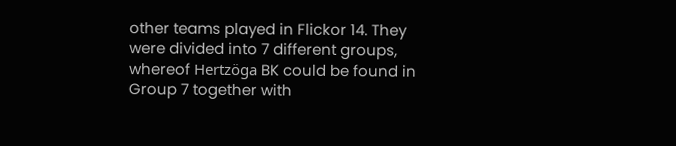other teams played in Flickor 14. They were divided into 7 different groups, whereof Hertzöga BK could be found in Group 7 together with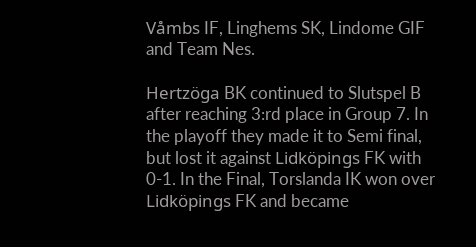Våmbs IF, Linghems SK, Lindome GIF and Team Nes.

Hertzöga BK continued to Slutspel B after reaching 3:rd place in Group 7. In the playoff they made it to Semi final, but lost it against Lidköpings FK with 0-1. In the Final, Torslanda IK won over Lidköpings FK and became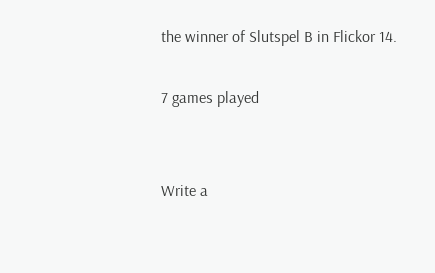the winner of Slutspel B in Flickor 14.

7 games played


Write a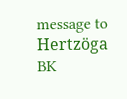message to Hertzöga BK